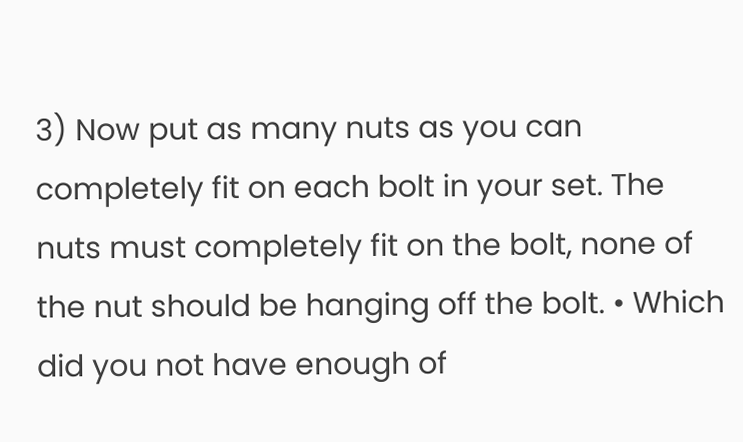3) Now put as many nuts as you can completely fit on each bolt in your set. The nuts must completely fit on the bolt, none of the nut should be hanging off the bolt. • Which did you not have enough of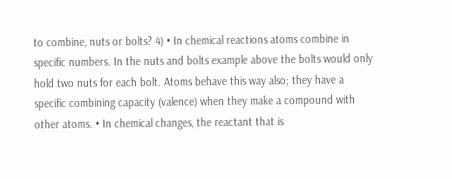to combine, nuts or bolts? 4) • In chemical reactions atoms combine in specific numbers. In the nuts and bolts example above the bolts would only hold two nuts for each bolt. Atoms behave this way also; they have a specific combining capacity (valence) when they make a compound with other atoms. • In chemical changes, the reactant that is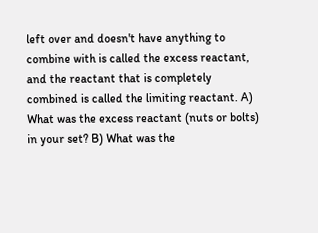left over and doesn't have anything to combine with is called the excess reactant, and the reactant that is completely combined is called the limiting reactant. A) What was the excess reactant (nuts or bolts) in your set? B) What was the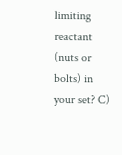limiting reactant (nuts or bolts) in your set? C)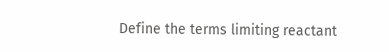Define the terms limiting reactant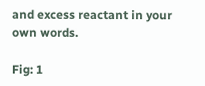and excess reactant in your own words.

Fig: 1